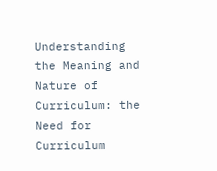Understanding the Meaning and Nature of Curriculum: the Need for Curriculum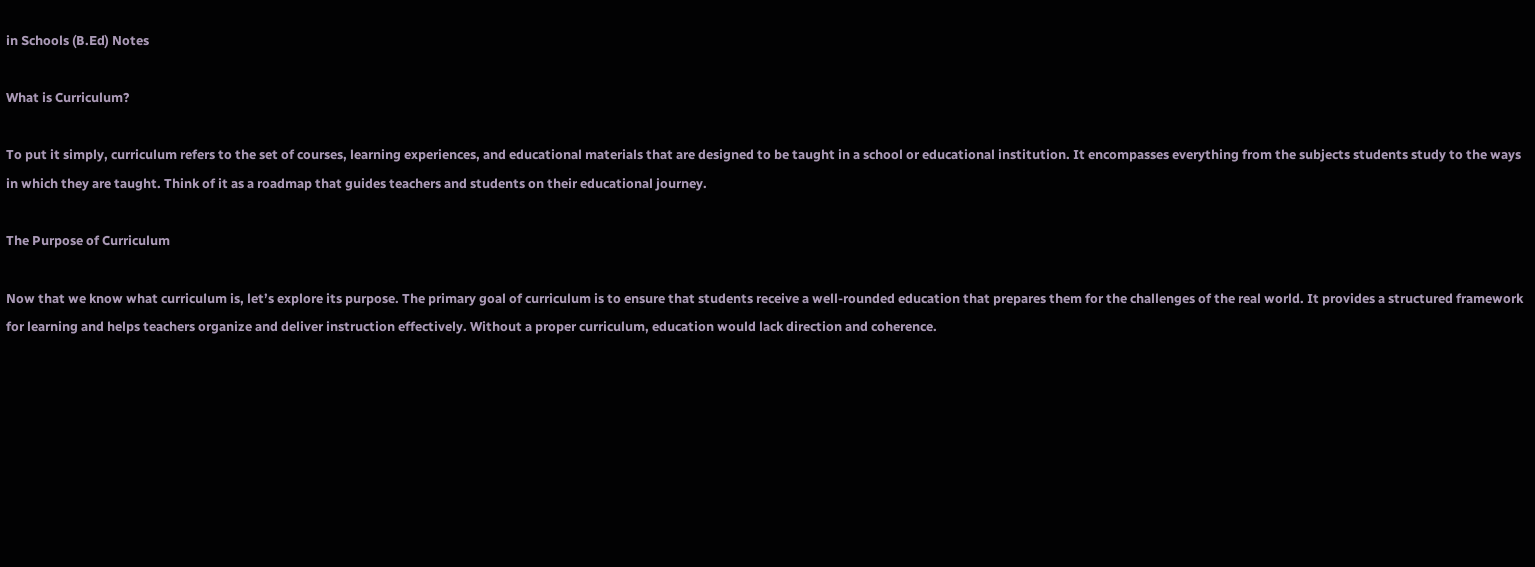in Schools (B.Ed) Notes

What is Curriculum?

To put it simply, curriculum refers to the set of courses, learning experiences, and educational materials that are designed to be taught in a school or educational institution. It encompasses everything from the subjects students study to the ways in which they are taught. Think of it as a roadmap that guides teachers and students on their educational journey.

The Purpose of Curriculum

Now that we know what curriculum is, let’s explore its purpose. The primary goal of curriculum is to ensure that students receive a well-rounded education that prepares them for the challenges of the real world. It provides a structured framework for learning and helps teachers organize and deliver instruction effectively. Without a proper curriculum, education would lack direction and coherence.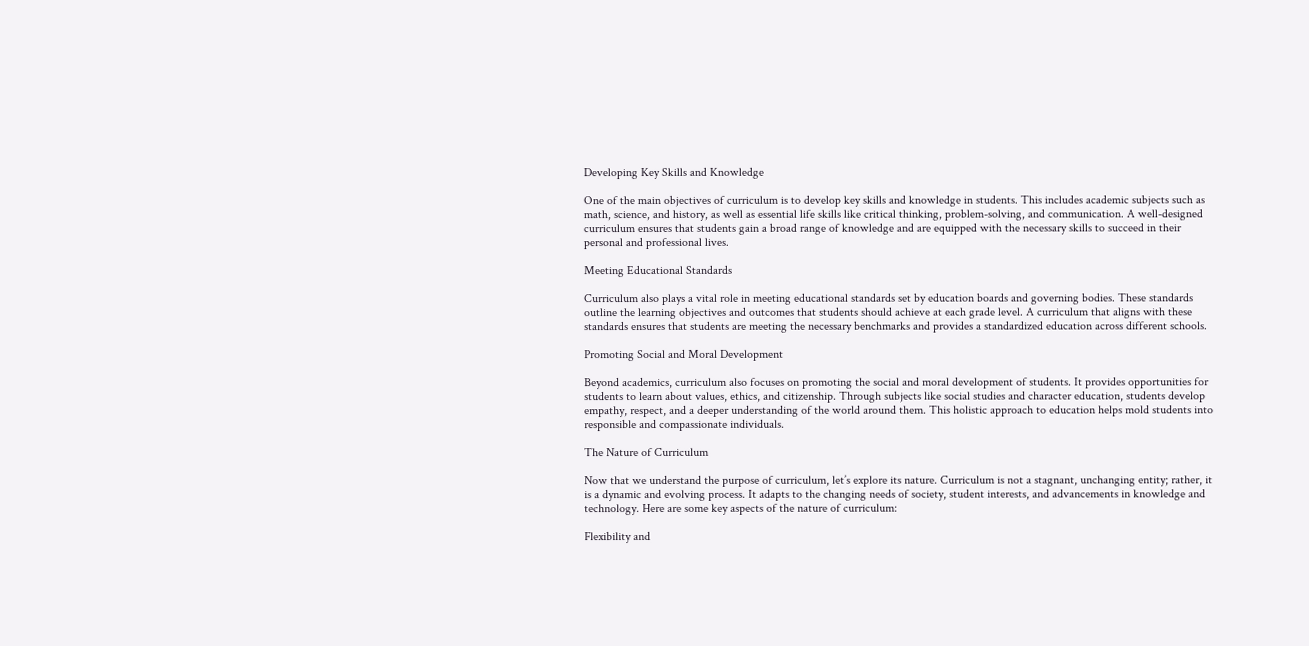Developing Key Skills and Knowledge

One of the main objectives of curriculum is to develop key skills and knowledge in students. This includes academic subjects such as math, science, and history, as well as essential life skills like critical thinking, problem-solving, and communication. A well-designed curriculum ensures that students gain a broad range of knowledge and are equipped with the necessary skills to succeed in their personal and professional lives.

Meeting Educational Standards

Curriculum also plays a vital role in meeting educational standards set by education boards and governing bodies. These standards outline the learning objectives and outcomes that students should achieve at each grade level. A curriculum that aligns with these standards ensures that students are meeting the necessary benchmarks and provides a standardized education across different schools.

Promoting Social and Moral Development

Beyond academics, curriculum also focuses on promoting the social and moral development of students. It provides opportunities for students to learn about values, ethics, and citizenship. Through subjects like social studies and character education, students develop empathy, respect, and a deeper understanding of the world around them. This holistic approach to education helps mold students into responsible and compassionate individuals.

The Nature of Curriculum

Now that we understand the purpose of curriculum, let’s explore its nature. Curriculum is not a stagnant, unchanging entity; rather, it is a dynamic and evolving process. It adapts to the changing needs of society, student interests, and advancements in knowledge and technology. Here are some key aspects of the nature of curriculum:

Flexibility and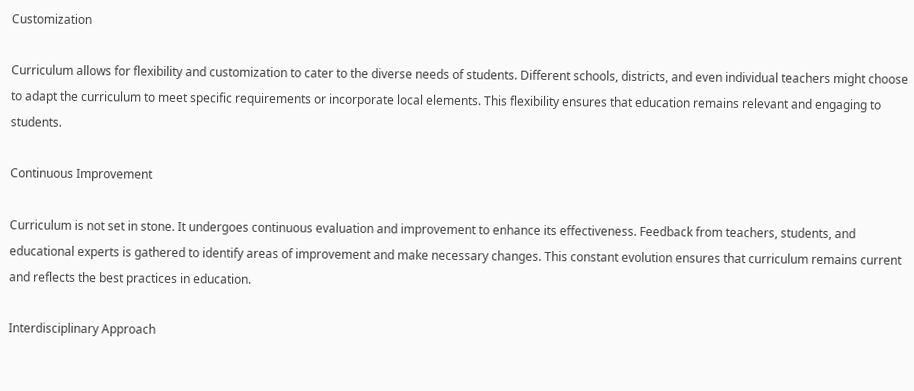Customization

Curriculum allows for flexibility and customization to cater to the diverse needs of students. Different schools, districts, and even individual teachers might choose to adapt the curriculum to meet specific requirements or incorporate local elements. This flexibility ensures that education remains relevant and engaging to students.

Continuous Improvement

Curriculum is not set in stone. It undergoes continuous evaluation and improvement to enhance its effectiveness. Feedback from teachers, students, and educational experts is gathered to identify areas of improvement and make necessary changes. This constant evolution ensures that curriculum remains current and reflects the best practices in education.

Interdisciplinary Approach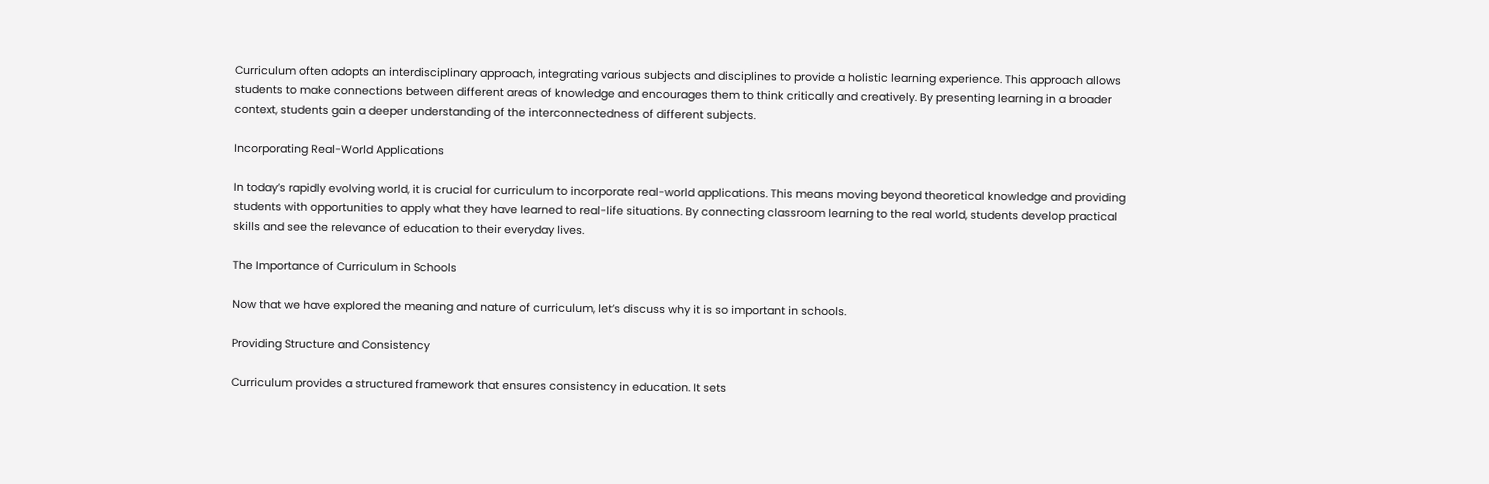Curriculum often adopts an interdisciplinary approach, integrating various subjects and disciplines to provide a holistic learning experience. This approach allows students to make connections between different areas of knowledge and encourages them to think critically and creatively. By presenting learning in a broader context, students gain a deeper understanding of the interconnectedness of different subjects.

Incorporating Real-World Applications

In today’s rapidly evolving world, it is crucial for curriculum to incorporate real-world applications. This means moving beyond theoretical knowledge and providing students with opportunities to apply what they have learned to real-life situations. By connecting classroom learning to the real world, students develop practical skills and see the relevance of education to their everyday lives.

The Importance of Curriculum in Schools

Now that we have explored the meaning and nature of curriculum, let’s discuss why it is so important in schools.

Providing Structure and Consistency

Curriculum provides a structured framework that ensures consistency in education. It sets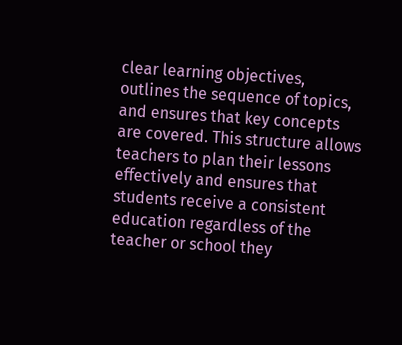clear learning objectives, outlines the sequence of topics, and ensures that key concepts are covered. This structure allows teachers to plan their lessons effectively and ensures that students receive a consistent education regardless of the teacher or school they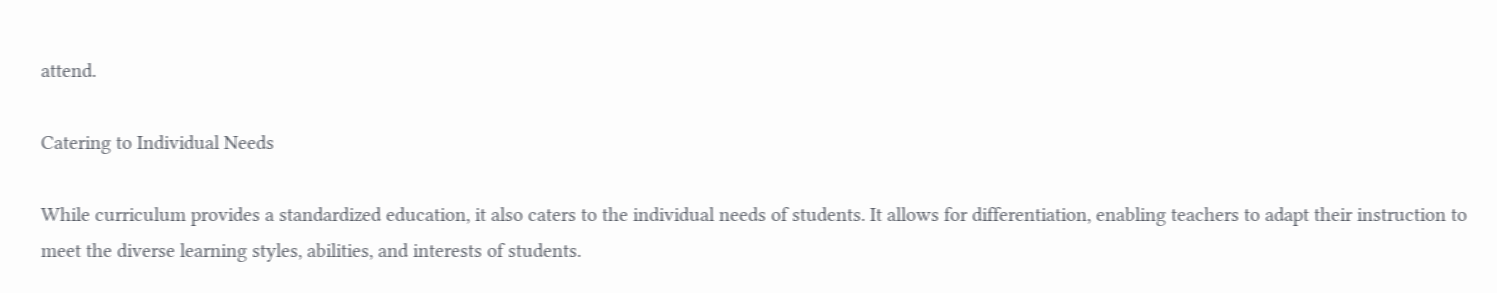attend.

Catering to Individual Needs

While curriculum provides a standardized education, it also caters to the individual needs of students. It allows for differentiation, enabling teachers to adapt their instruction to meet the diverse learning styles, abilities, and interests of students.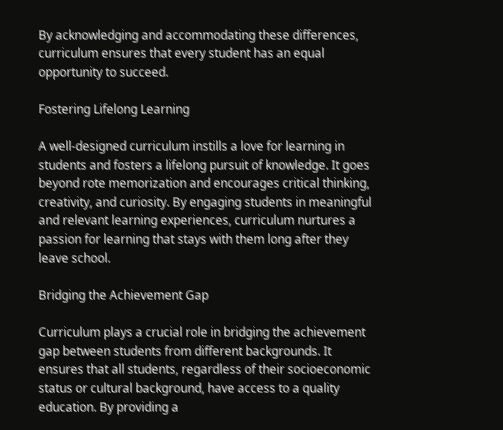By acknowledging and accommodating these differences, curriculum ensures that every student has an equal opportunity to succeed.

Fostering Lifelong Learning

A well-designed curriculum instills a love for learning in students and fosters a lifelong pursuit of knowledge. It goes beyond rote memorization and encourages critical thinking, creativity, and curiosity. By engaging students in meaningful and relevant learning experiences, curriculum nurtures a passion for learning that stays with them long after they leave school.

Bridging the Achievement Gap

Curriculum plays a crucial role in bridging the achievement gap between students from different backgrounds. It ensures that all students, regardless of their socioeconomic status or cultural background, have access to a quality education. By providing a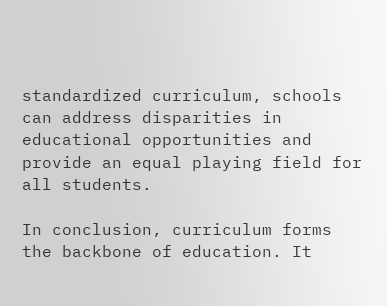standardized curriculum, schools can address disparities in educational opportunities and provide an equal playing field for all students.

In conclusion, curriculum forms the backbone of education. It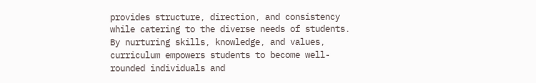provides structure, direction, and consistency while catering to the diverse needs of students. By nurturing skills, knowledge, and values, curriculum empowers students to become well-rounded individuals and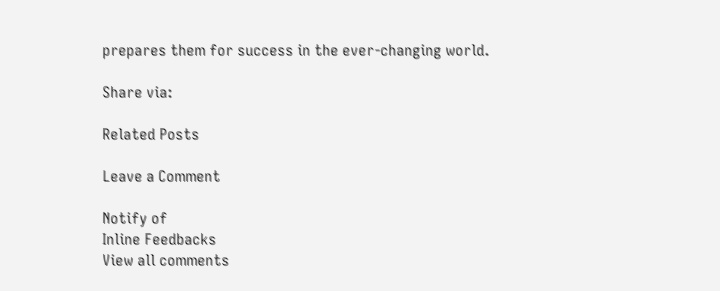prepares them for success in the ever-changing world.

Share via:

Related Posts

Leave a Comment

Notify of
Inline Feedbacks
View all comments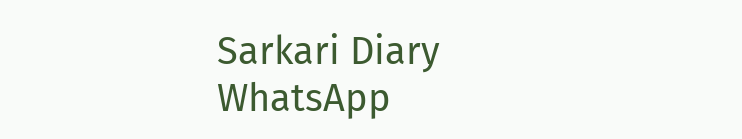Sarkari Diary WhatsApp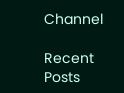Channel

Recent Posts